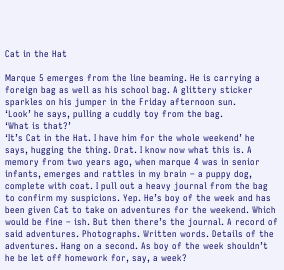Cat in the Hat

Marque 5 emerges from the line beaming. He is carrying a foreign bag as well as his school bag. A glittery sticker sparkles on his jumper in the Friday afternoon sun.
‘Look’ he says, pulling a cuddly toy from the bag.
‘What is that?’
‘It’s Cat in the Hat. I have him for the whole weekend’ he says, hugging the thing. Drat. I know now what this is. A memory from two years ago, when marque 4 was in senior infants, emerges and rattles in my brain – a puppy dog, complete with coat. I pull out a heavy journal from the bag to confirm my suspicions. Yep. He’s boy of the week and has been given Cat to take on adventures for the weekend. Which would be fine – ish. But then there’s the journal. A record of said adventures. Photographs. Written words. Details of the adventures. Hang on a second. As boy of the week shouldn’t he be let off homework for, say, a week?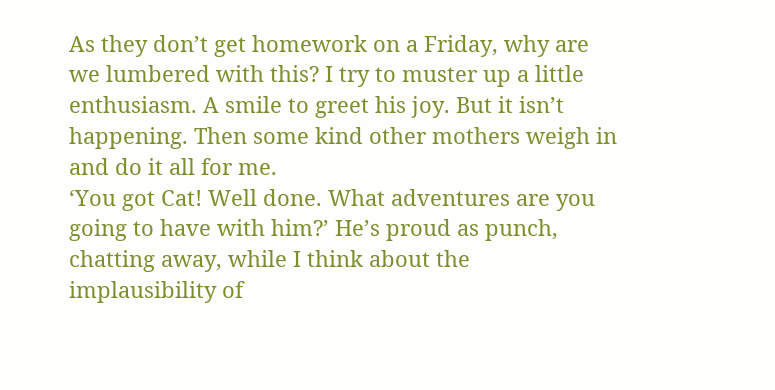As they don’t get homework on a Friday, why are we lumbered with this? I try to muster up a little enthusiasm. A smile to greet his joy. But it isn’t happening. Then some kind other mothers weigh in and do it all for me.
‘You got Cat! Well done. What adventures are you going to have with him?’ He’s proud as punch, chatting away, while I think about the implausibility of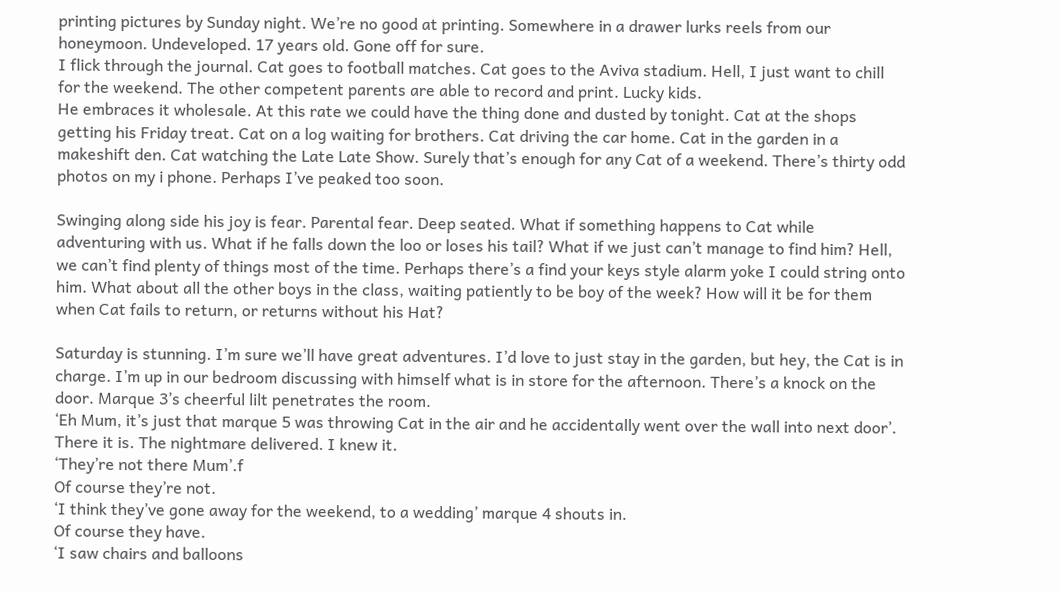printing pictures by Sunday night. We’re no good at printing. Somewhere in a drawer lurks reels from our honeymoon. Undeveloped. 17 years old. Gone off for sure.
I flick through the journal. Cat goes to football matches. Cat goes to the Aviva stadium. Hell, I just want to chill for the weekend. The other competent parents are able to record and print. Lucky kids.
He embraces it wholesale. At this rate we could have the thing done and dusted by tonight. Cat at the shops getting his Friday treat. Cat on a log waiting for brothers. Cat driving the car home. Cat in the garden in a makeshift den. Cat watching the Late Late Show. Surely that’s enough for any Cat of a weekend. There’s thirty odd photos on my i phone. Perhaps I’ve peaked too soon.

Swinging along side his joy is fear. Parental fear. Deep seated. What if something happens to Cat while adventuring with us. What if he falls down the loo or loses his tail? What if we just can’t manage to find him? Hell, we can’t find plenty of things most of the time. Perhaps there’s a find your keys style alarm yoke I could string onto him. What about all the other boys in the class, waiting patiently to be boy of the week? How will it be for them when Cat fails to return, or returns without his Hat?

Saturday is stunning. I’m sure we’ll have great adventures. I’d love to just stay in the garden, but hey, the Cat is in charge. I’m up in our bedroom discussing with himself what is in store for the afternoon. There’s a knock on the door. Marque 3’s cheerful lilt penetrates the room.
‘Eh Mum, it’s just that marque 5 was throwing Cat in the air and he accidentally went over the wall into next door’. There it is. The nightmare delivered. I knew it.
‘They’re not there Mum’.f
Of course they’re not.
‘I think they’ve gone away for the weekend, to a wedding’ marque 4 shouts in.
Of course they have.
‘I saw chairs and balloons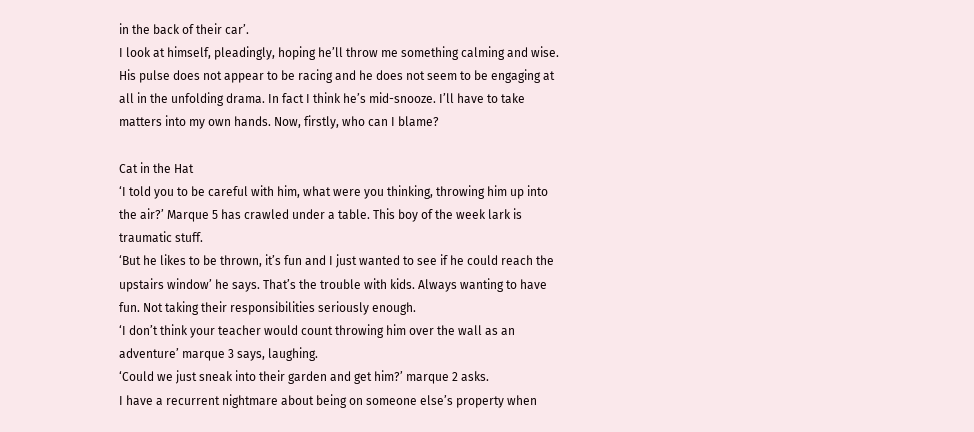in the back of their car’.
I look at himself, pleadingly, hoping he’ll throw me something calming and wise. His pulse does not appear to be racing and he does not seem to be engaging at all in the unfolding drama. In fact I think he’s mid-snooze. I’ll have to take matters into my own hands. Now, firstly, who can I blame?

Cat in the Hat
‘I told you to be careful with him, what were you thinking, throwing him up into the air?’ Marque 5 has crawled under a table. This boy of the week lark is traumatic stuff.
‘But he likes to be thrown, it’s fun and I just wanted to see if he could reach the upstairs window’ he says. That’s the trouble with kids. Always wanting to have fun. Not taking their responsibilities seriously enough.
‘I don’t think your teacher would count throwing him over the wall as an adventure’ marque 3 says, laughing.
‘Could we just sneak into their garden and get him?’ marque 2 asks.
I have a recurrent nightmare about being on someone else’s property when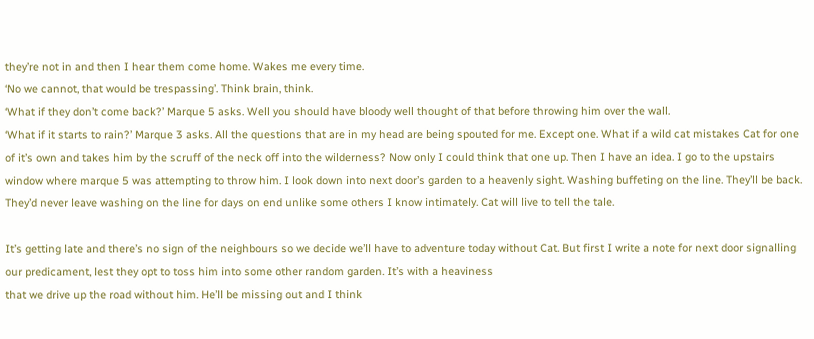they’re not in and then I hear them come home. Wakes me every time.
‘No we cannot, that would be trespassing’. Think brain, think.
‘What if they don’t come back?’ Marque 5 asks. Well you should have bloody well thought of that before throwing him over the wall.
‘What if it starts to rain?’ Marque 3 asks. All the questions that are in my head are being spouted for me. Except one. What if a wild cat mistakes Cat for one of it’s own and takes him by the scruff of the neck off into the wilderness? Now only I could think that one up. Then I have an idea. I go to the upstairs window where marque 5 was attempting to throw him. I look down into next door’s garden to a heavenly sight. Washing buffeting on the line. They’ll be back. They’d never leave washing on the line for days on end unlike some others I know intimately. Cat will live to tell the tale.

It’s getting late and there’s no sign of the neighbours so we decide we’ll have to adventure today without Cat. But first I write a note for next door signalling our predicament, lest they opt to toss him into some other random garden. It’s with a heaviness
that we drive up the road without him. He’ll be missing out and I think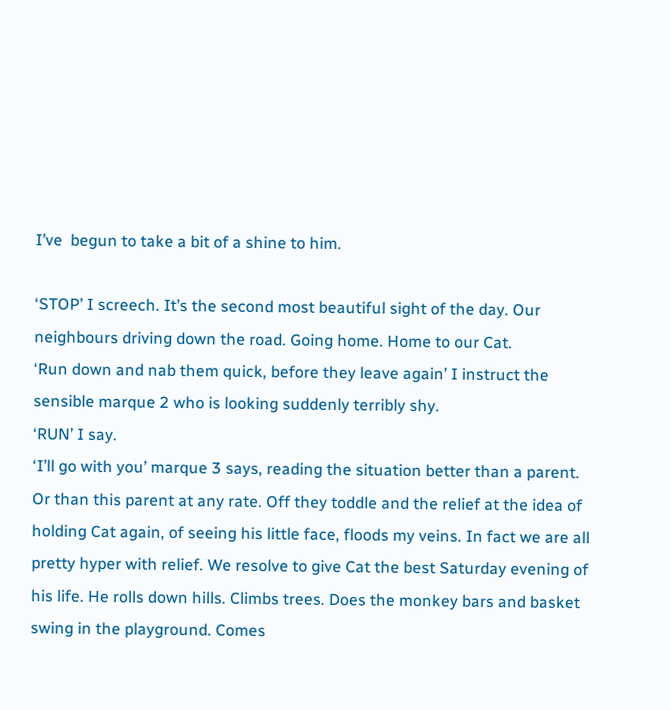I’ve  begun to take a bit of a shine to him.

‘STOP’ I screech. It’s the second most beautiful sight of the day. Our neighbours driving down the road. Going home. Home to our Cat.
‘Run down and nab them quick, before they leave again’ I instruct the sensible marque 2 who is looking suddenly terribly shy.
‘RUN’ I say.
‘I’ll go with you’ marque 3 says, reading the situation better than a parent. Or than this parent at any rate. Off they toddle and the relief at the idea of holding Cat again, of seeing his little face, floods my veins. In fact we are all pretty hyper with relief. We resolve to give Cat the best Saturday evening of his life. He rolls down hills. Climbs trees. Does the monkey bars and basket swing in the playground. Comes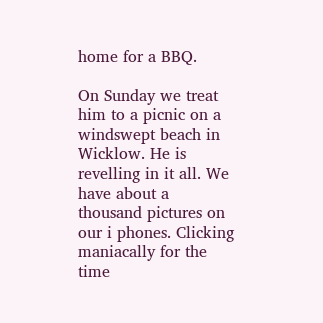home for a BBQ.

On Sunday we treat him to a picnic on a windswept beach in Wicklow. He is revelling in it all. We have about a thousand pictures on our i phones. Clicking maniacally for the time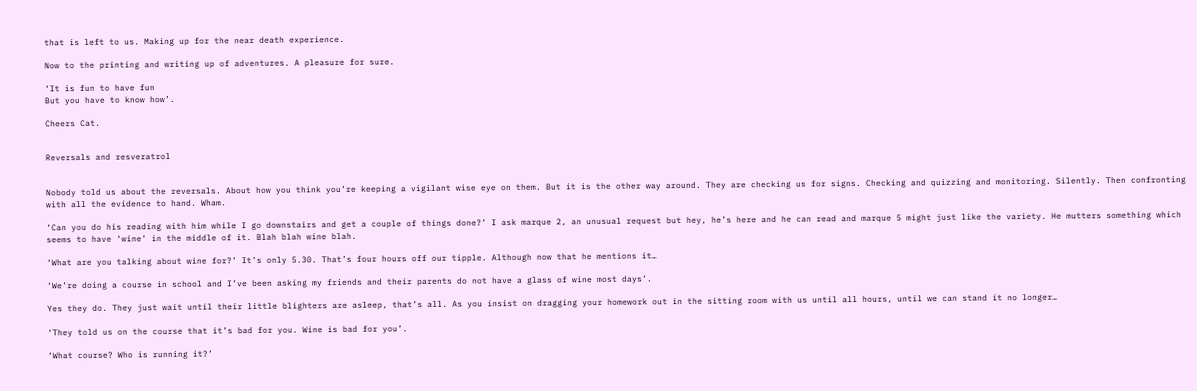that is left to us. Making up for the near death experience.

Now to the printing and writing up of adventures. A pleasure for sure.

‘It is fun to have fun
But you have to know how’.

Cheers Cat.


Reversals and resveratrol


Nobody told us about the reversals. About how you think you’re keeping a vigilant wise eye on them. But it is the other way around. They are checking us for signs. Checking and quizzing and monitoring. Silently. Then confronting with all the evidence to hand. Wham.

‘Can you do his reading with him while I go downstairs and get a couple of things done?’ I ask marque 2, an unusual request but hey, he’s here and he can read and marque 5 might just like the variety. He mutters something which seems to have ‘wine’ in the middle of it. Blah blah wine blah.

‘What are you talking about wine for?’ It’s only 5.30. That’s four hours off our tipple. Although now that he mentions it…

‘We’re doing a course in school and I’ve been asking my friends and their parents do not have a glass of wine most days’.

Yes they do. They just wait until their little blighters are asleep, that’s all. As you insist on dragging your homework out in the sitting room with us until all hours, until we can stand it no longer…

‘They told us on the course that it’s bad for you. Wine is bad for you’.

‘What course? Who is running it?’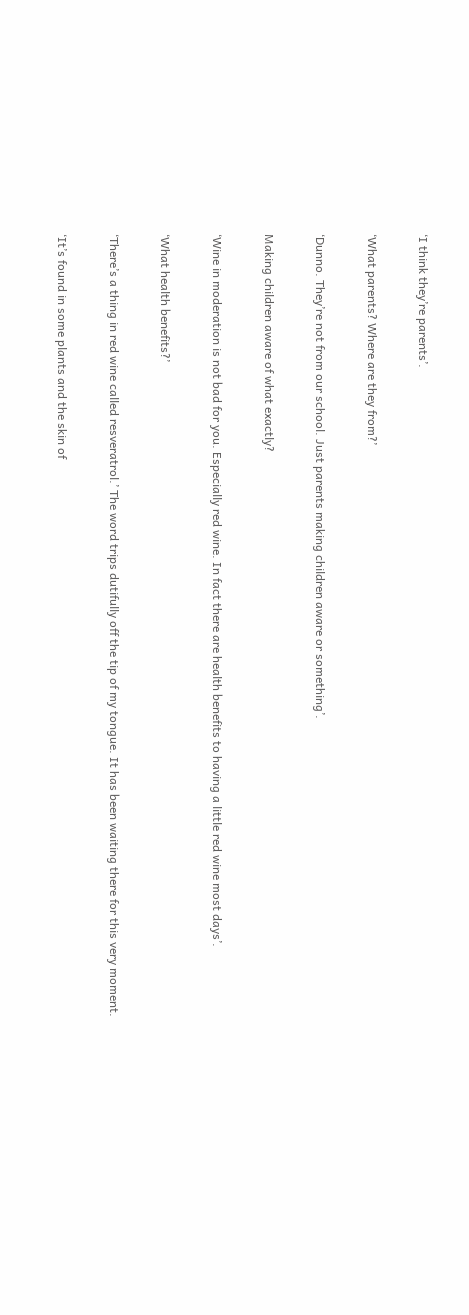‘I think they’re parents’.

‘What parents? Where are they from?’

‘Dunno. They’re not from our school. Just parents making children aware or something’.

Making children aware of what exactly?

‘Wine in moderation is not bad for you. Especially red wine. In fact there are health benefits to having a little red wine most days’.

‘What health benefits?’

‘There’s a thing in red wine called resveratrol.’ The word trips dutifully off the tip of my tongue. It has been waiting there for this very moment.

‘It’s found in some plants and the skin of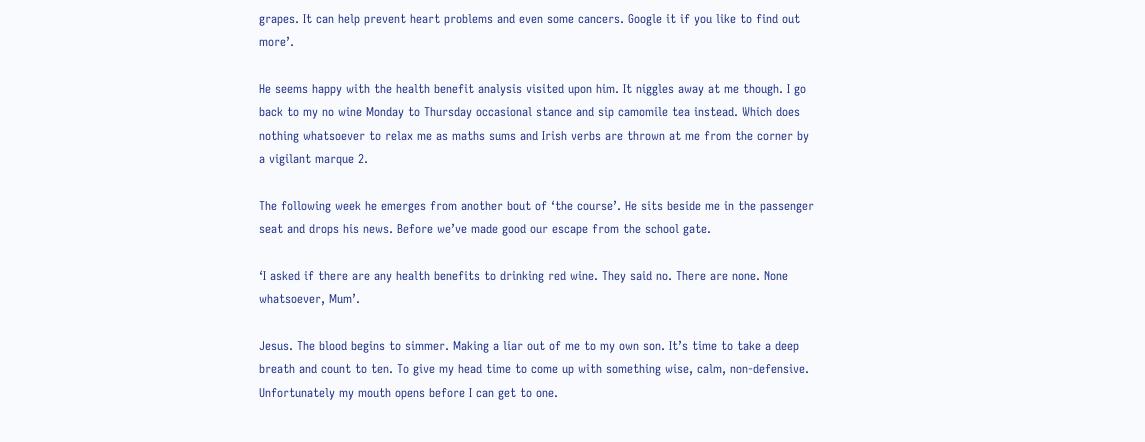grapes. It can help prevent heart problems and even some cancers. Google it if you like to find out more’.

He seems happy with the health benefit analysis visited upon him. It niggles away at me though. I go back to my no wine Monday to Thursday occasional stance and sip camomile tea instead. Which does nothing whatsoever to relax me as maths sums and Irish verbs are thrown at me from the corner by a vigilant marque 2.

The following week he emerges from another bout of ‘the course’. He sits beside me in the passenger seat and drops his news. Before we’ve made good our escape from the school gate.

‘I asked if there are any health benefits to drinking red wine. They said no. There are none. None whatsoever, Mum’.

Jesus. The blood begins to simmer. Making a liar out of me to my own son. It’s time to take a deep breath and count to ten. To give my head time to come up with something wise, calm, non-defensive. Unfortunately my mouth opens before I can get to one.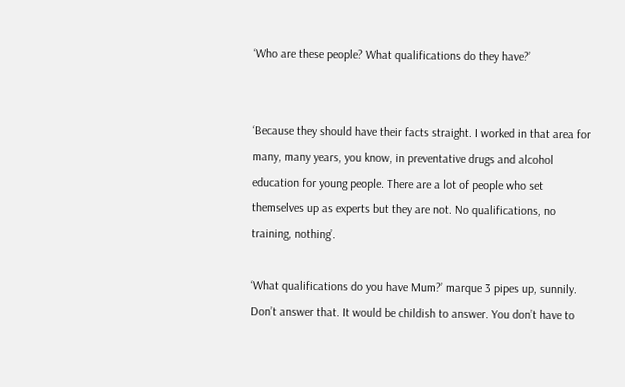‘Who are these people? What qualifications do they have?’


‘Because they should have their facts straight. I worked in that area for many, many years, you know, in preventative drugs and alcohol education for young people. There are a lot of people who set themselves up as experts but they are not. No qualifications, no training, nothing’.

‘What qualifications do you have Mum?’ marque 3 pipes up, sunnily. Don’t answer that. It would be childish to answer. You don’t have to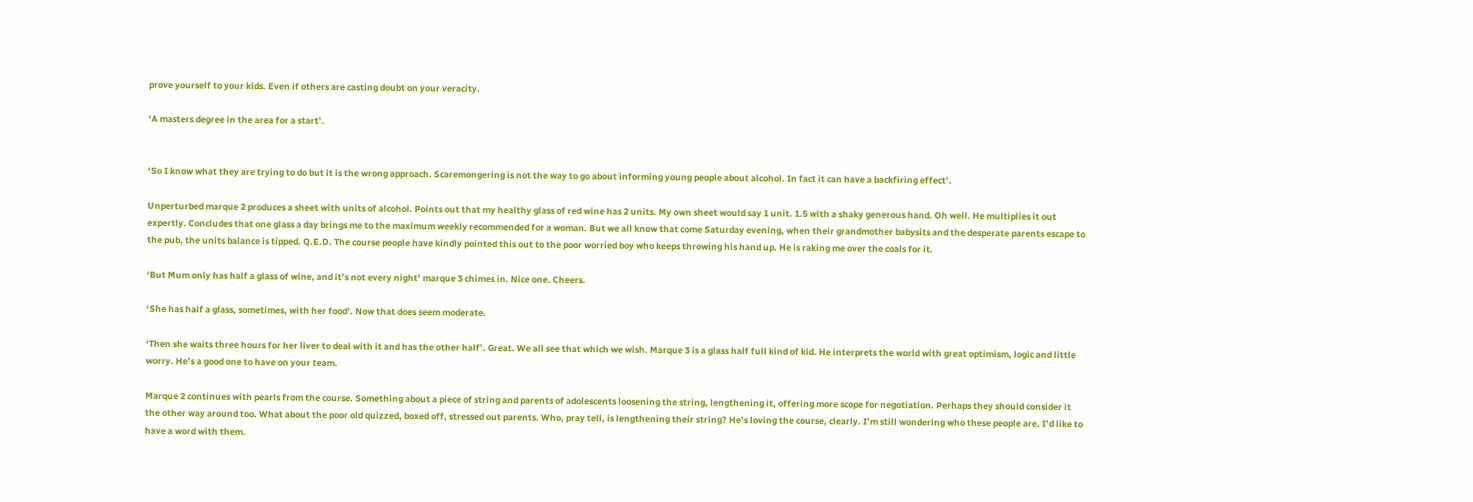prove yourself to your kids. Even if others are casting doubt on your veracity.

‘A masters degree in the area for a start’.


‘So I know what they are trying to do but it is the wrong approach. Scaremongering is not the way to go about informing young people about alcohol. In fact it can have a backfiring effect’.

Unperturbed marque 2 produces a sheet with units of alcohol. Points out that my healthy glass of red wine has 2 units. My own sheet would say 1 unit. 1.5 with a shaky generous hand. Oh well. He multiplies it out expertly. Concludes that one glass a day brings me to the maximum weekly recommended for a woman. But we all know that come Saturday evening, when their grandmother babysits and the desperate parents escape to the pub, the units balance is tipped. Q.E.D. The course people have kindly pointed this out to the poor worried boy who keeps throwing his hand up. He is raking me over the coals for it.

‘But Mum only has half a glass of wine, and it’s not every night’ marque 3 chimes in. Nice one. Cheers.

‘She has half a glass, sometimes, with her food’. Now that does seem moderate.

‘Then she waits three hours for her liver to deal with it and has the other half’. Great. We all see that which we wish. Marque 3 is a glass half full kind of kid. He interprets the world with great optimism, logic and little worry. He’s a good one to have on your team.

Marque 2 continues with pearls from the course. Something about a piece of string and parents of adolescents loosening the string, lengthening it, offering more scope for negotiation. Perhaps they should consider it the other way around too. What about the poor old quizzed, boxed off, stressed out parents. Who, pray tell, is lengthening their string? He’s loving the course, clearly. I’m still wondering who these people are. I’d like to have a word with them.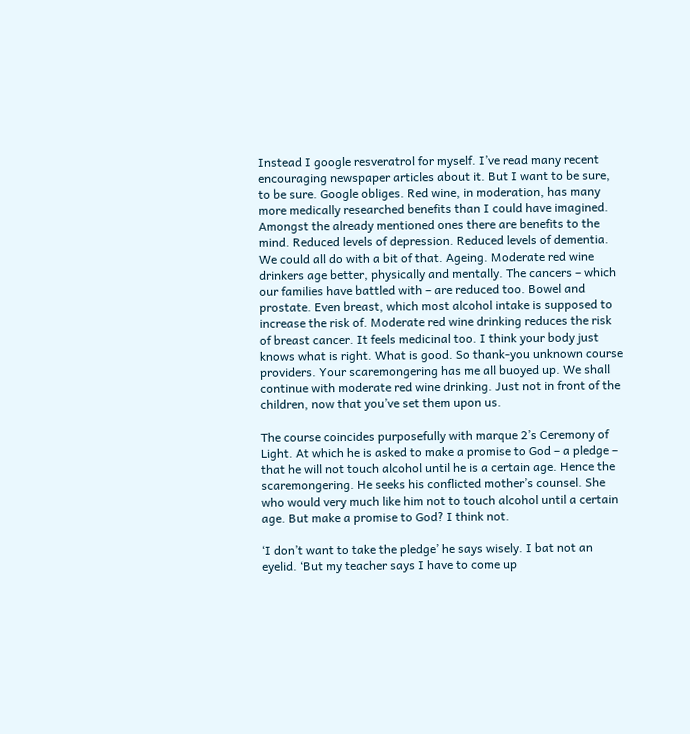Instead I google resveratrol for myself. I’ve read many recent encouraging newspaper articles about it. But I want to be sure, to be sure. Google obliges. Red wine, in moderation, has many more medically researched benefits than I could have imagined. Amongst the already mentioned ones there are benefits to the mind. Reduced levels of depression. Reduced levels of dementia. We could all do with a bit of that. Ageing. Moderate red wine drinkers age better, physically and mentally. The cancers – which our families have battled with – are reduced too. Bowel and prostate. Even breast, which most alcohol intake is supposed to increase the risk of. Moderate red wine drinking reduces the risk of breast cancer. It feels medicinal too. I think your body just knows what is right. What is good. So thank-you unknown course providers. Your scaremongering has me all buoyed up. We shall continue with moderate red wine drinking. Just not in front of the children, now that you’ve set them upon us.

The course coincides purposefully with marque 2’s Ceremony of Light. At which he is asked to make a promise to God – a pledge – that he will not touch alcohol until he is a certain age. Hence the scaremongering. He seeks his conflicted mother’s counsel. She who would very much like him not to touch alcohol until a certain age. But make a promise to God? I think not.

‘I don’t want to take the pledge’ he says wisely. I bat not an eyelid. ‘But my teacher says I have to come up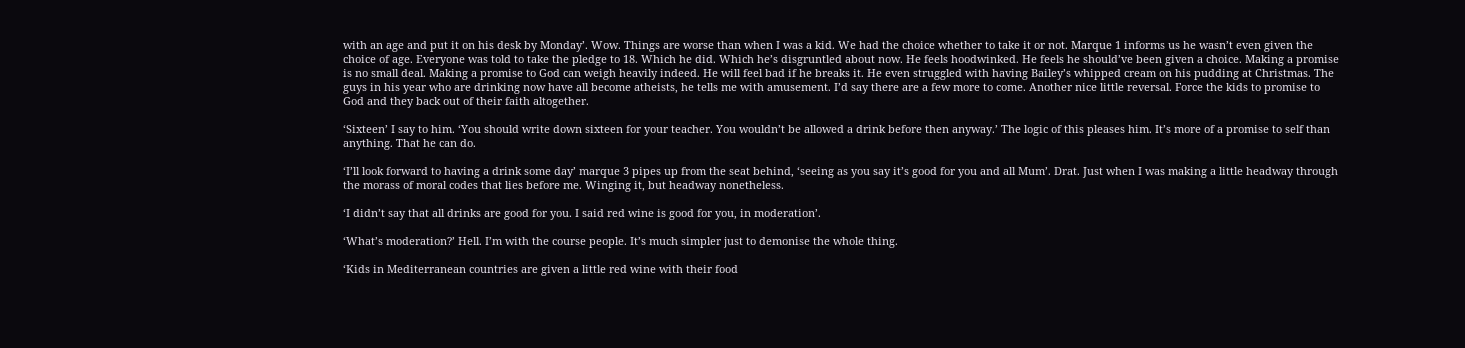with an age and put it on his desk by Monday’. Wow. Things are worse than when I was a kid. We had the choice whether to take it or not. Marque 1 informs us he wasn’t even given the choice of age. Everyone was told to take the pledge to 18. Which he did. Which he’s disgruntled about now. He feels hoodwinked. He feels he should’ve been given a choice. Making a promise is no small deal. Making a promise to God can weigh heavily indeed. He will feel bad if he breaks it. He even struggled with having Bailey’s whipped cream on his pudding at Christmas. The guys in his year who are drinking now have all become atheists, he tells me with amusement. I’d say there are a few more to come. Another nice little reversal. Force the kids to promise to God and they back out of their faith altogether.

‘Sixteen’ I say to him. ‘You should write down sixteen for your teacher. You wouldn’t be allowed a drink before then anyway.’ The logic of this pleases him. It’s more of a promise to self than anything. That he can do.

‘I’ll look forward to having a drink some day’ marque 3 pipes up from the seat behind, ‘seeing as you say it’s good for you and all Mum’. Drat. Just when I was making a little headway through the morass of moral codes that lies before me. Winging it, but headway nonetheless.

‘I didn’t say that all drinks are good for you. I said red wine is good for you, in moderation’.

‘What’s moderation?’ Hell. I’m with the course people. It’s much simpler just to demonise the whole thing.

‘Kids in Mediterranean countries are given a little red wine with their food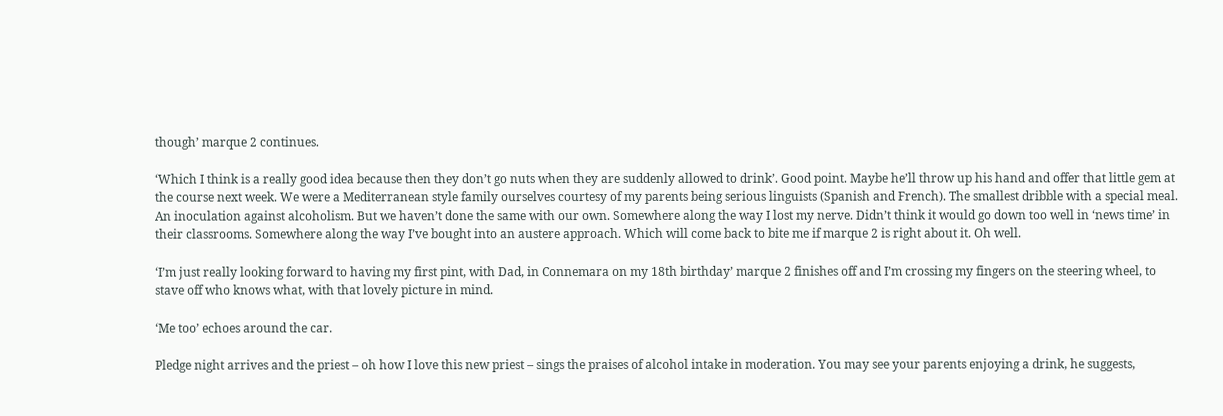though’ marque 2 continues.

‘Which I think is a really good idea because then they don’t go nuts when they are suddenly allowed to drink’. Good point. Maybe he’ll throw up his hand and offer that little gem at the course next week. We were a Mediterranean style family ourselves courtesy of my parents being serious linguists (Spanish and French). The smallest dribble with a special meal. An inoculation against alcoholism. But we haven’t done the same with our own. Somewhere along the way I lost my nerve. Didn’t think it would go down too well in ‘news time’ in their classrooms. Somewhere along the way I’ve bought into an austere approach. Which will come back to bite me if marque 2 is right about it. Oh well.

‘I’m just really looking forward to having my first pint, with Dad, in Connemara on my 18th birthday’ marque 2 finishes off and I’m crossing my fingers on the steering wheel, to stave off who knows what, with that lovely picture in mind.

‘Me too’ echoes around the car.

Pledge night arrives and the priest – oh how I love this new priest – sings the praises of alcohol intake in moderation. You may see your parents enjoying a drink, he suggests,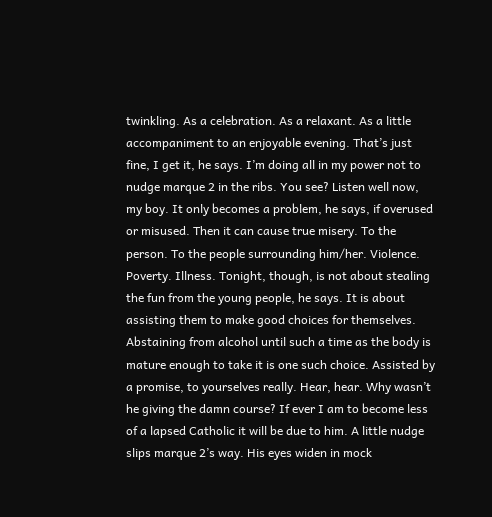twinkling. As a celebration. As a relaxant. As a little accompaniment to an enjoyable evening. That’s just fine, I get it, he says. I’m doing all in my power not to nudge marque 2 in the ribs. You see? Listen well now, my boy. It only becomes a problem, he says, if overused or misused. Then it can cause true misery. To the person. To the people surrounding him/her. Violence. Poverty. Illness. Tonight, though, is not about stealing the fun from the young people, he says. It is about assisting them to make good choices for themselves. Abstaining from alcohol until such a time as the body is mature enough to take it is one such choice. Assisted by a promise, to yourselves really. Hear, hear. Why wasn’t he giving the damn course? If ever I am to become less of a lapsed Catholic it will be due to him. A little nudge slips marque 2’s way. His eyes widen in mock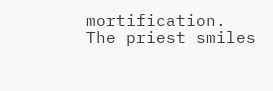mortification. The priest smiles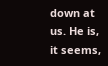down at us. He is, it seems,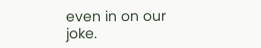even in on our joke.